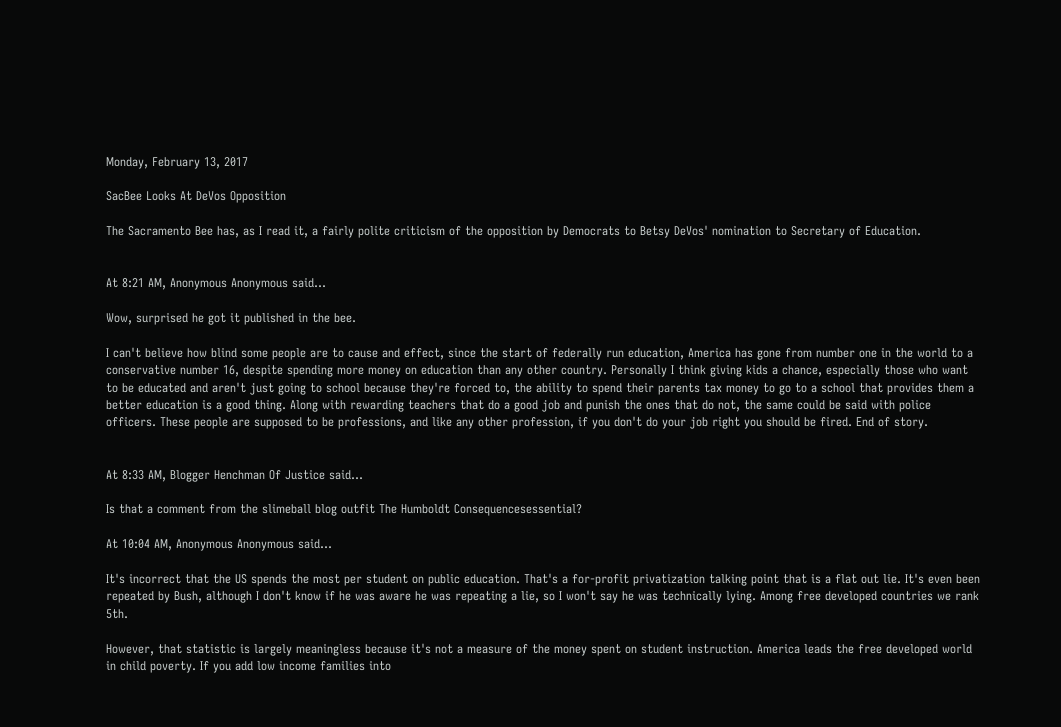Monday, February 13, 2017

SacBee Looks At DeVos Opposition

The Sacramento Bee has, as I read it, a fairly polite criticism of the opposition by Democrats to Betsy DeVos' nomination to Secretary of Education.


At 8:21 AM, Anonymous Anonymous said...

Wow, surprised he got it published in the bee.

I can't believe how blind some people are to cause and effect, since the start of federally run education, America has gone from number one in the world to a conservative number 16, despite spending more money on education than any other country. Personally I think giving kids a chance, especially those who want to be educated and aren't just going to school because they're forced to, the ability to spend their parents tax money to go to a school that provides them a better education is a good thing. Along with rewarding teachers that do a good job and punish the ones that do not, the same could be said with police officers. These people are supposed to be professions, and like any other profession, if you don't do your job right you should be fired. End of story.


At 8:33 AM, Blogger Henchman Of Justice said...

Is that a comment from the slimeball blog outfit The Humboldt Consequencesessential?

At 10:04 AM, Anonymous Anonymous said...

It's incorrect that the US spends the most per student on public education. That's a for-profit privatization talking point that is a flat out lie. It's even been repeated by Bush, although I don't know if he was aware he was repeating a lie, so I won't say he was technically lying. Among free developed countries we rank 5th.

However, that statistic is largely meaningless because it's not a measure of the money spent on student instruction. America leads the free developed world in child poverty. If you add low income families into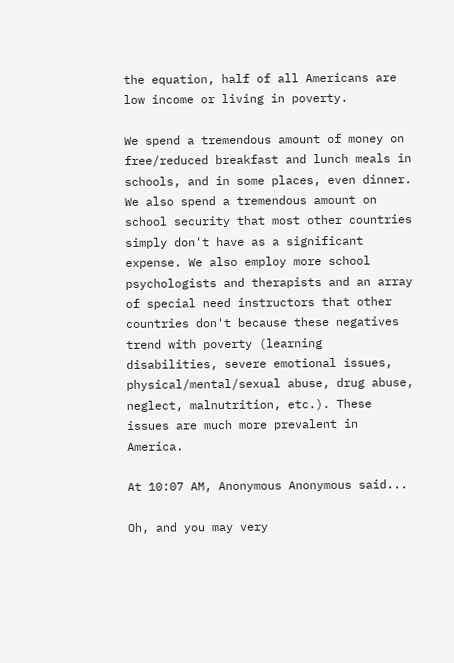the equation, half of all Americans are low income or living in poverty.

We spend a tremendous amount of money on free/reduced breakfast and lunch meals in schools, and in some places, even dinner. We also spend a tremendous amount on school security that most other countries simply don't have as a significant expense. We also employ more school psychologists and therapists and an array of special need instructors that other countries don't because these negatives trend with poverty (learning disabilities, severe emotional issues, physical/mental/sexual abuse, drug abuse, neglect, malnutrition, etc.). These issues are much more prevalent in America.

At 10:07 AM, Anonymous Anonymous said...

Oh, and you may very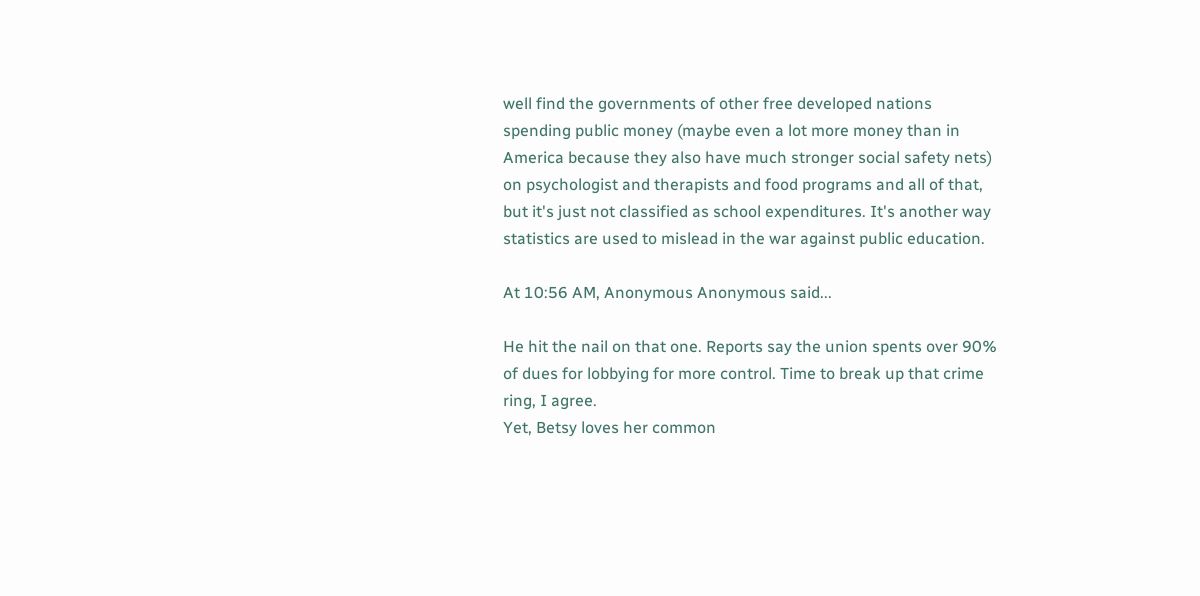well find the governments of other free developed nations spending public money (maybe even a lot more money than in America because they also have much stronger social safety nets) on psychologist and therapists and food programs and all of that, but it's just not classified as school expenditures. It's another way statistics are used to mislead in the war against public education.

At 10:56 AM, Anonymous Anonymous said...

He hit the nail on that one. Reports say the union spents over 90% of dues for lobbying for more control. Time to break up that crime ring, I agree.
Yet, Betsy loves her common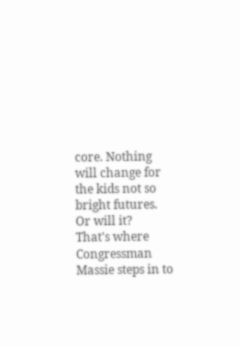core. Nothing will change for the kids not so bright futures. Or will it?
That's where Congressman Massie steps in to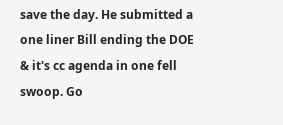save the day. He submitted a one liner Bill ending the DOE & it's cc agenda in one fell swoop. Go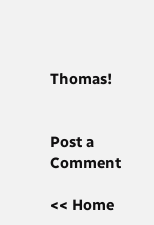Thomas!


Post a Comment

<< Home